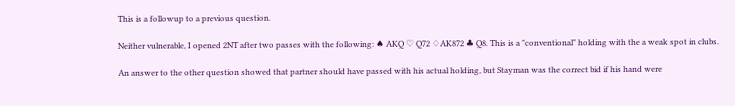This is a followup to a previous question.

Neither vulnerable, I opened 2NT after two passes with the following: ♠ AKQ ♡ Q72 ♢AK872 ♣ Q8. This is a "conventional" holding with the a weak spot in clubs.

An answer to the other question showed that partner should have passed with his actual holding, but Stayman was the correct bid if his hand were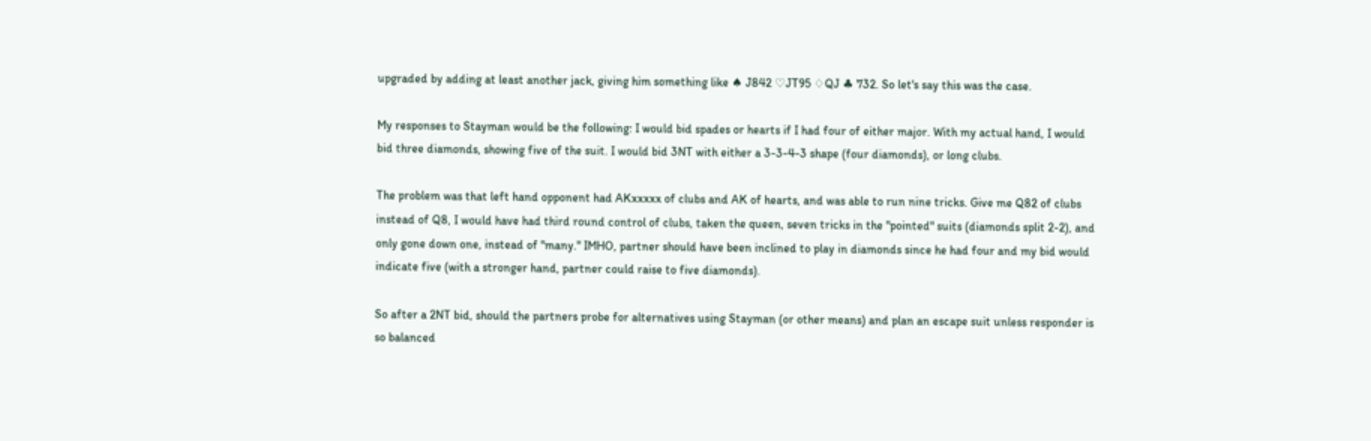upgraded by adding at least another jack, giving him something like ♠ J842 ♡JT95 ♢QJ ♣ 732. So let's say this was the case.

My responses to Stayman would be the following: I would bid spades or hearts if I had four of either major. With my actual hand, I would bid three diamonds, showing five of the suit. I would bid 3NT with either a 3-3-4-3 shape (four diamonds), or long clubs.

The problem was that left hand opponent had AKxxxxx of clubs and AK of hearts, and was able to run nine tricks. Give me Q82 of clubs instead of Q8, I would have had third round control of clubs, taken the queen, seven tricks in the "pointed" suits (diamonds split 2-2), and only gone down one, instead of "many." IMHO, partner should have been inclined to play in diamonds since he had four and my bid would indicate five (with a stronger hand, partner could raise to five diamonds).

So after a 2NT bid, should the partners probe for alternatives using Stayman (or other means) and plan an escape suit unless responder is so balanced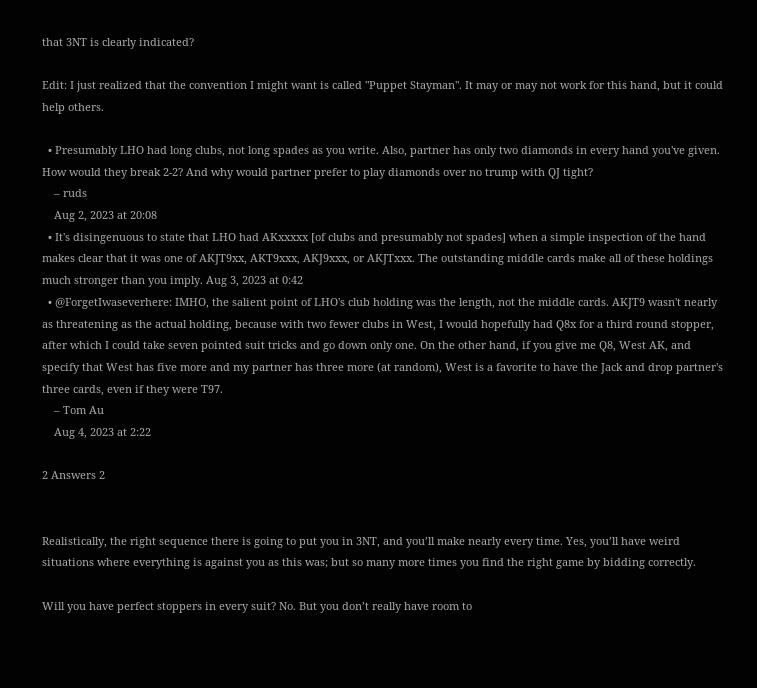that 3NT is clearly indicated?

Edit: I just realized that the convention I might want is called "Puppet Stayman". It may or may not work for this hand, but it could help others.

  • Presumably LHO had long clubs, not long spades as you write. Also, partner has only two diamonds in every hand you've given. How would they break 2-2? And why would partner prefer to play diamonds over no trump with QJ tight?
    – ruds
    Aug 2, 2023 at 20:08
  • It's disingenuous to state that LHO had AKxxxxx [of clubs and presumably not spades] when a simple inspection of the hand makes clear that it was one of AKJT9xx, AKT9xxx, AKJ9xxx, or AKJTxxx. The outstanding middle cards make all of these holdings much stronger than you imply. Aug 3, 2023 at 0:42
  • @ForgetIwaseverhere: IMHO, the salient point of LHO's club holding was the length, not the middle cards. AKJT9 wasn't nearly as threatening as the actual holding, because with two fewer clubs in West, I would hopefully had Q8x for a third round stopper, after which I could take seven pointed suit tricks and go down only one. On the other hand, if you give me Q8, West AK, and specify that West has five more and my partner has three more (at random), West is a favorite to have the Jack and drop partner's three cards, even if they were T97.
    – Tom Au
    Aug 4, 2023 at 2:22

2 Answers 2


Realistically, the right sequence there is going to put you in 3NT, and you’ll make nearly every time. Yes, you’ll have weird situations where everything is against you as this was; but so many more times you find the right game by bidding correctly.

Will you have perfect stoppers in every suit? No. But you don’t really have room to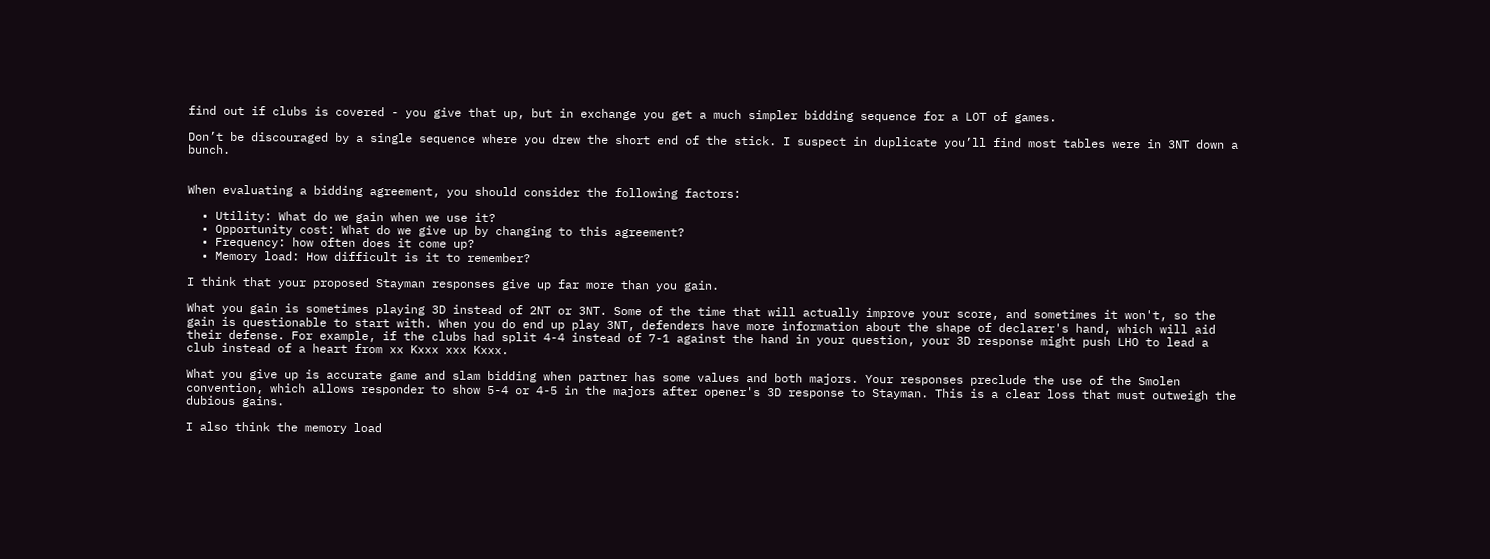find out if clubs is covered - you give that up, but in exchange you get a much simpler bidding sequence for a LOT of games.

Don’t be discouraged by a single sequence where you drew the short end of the stick. I suspect in duplicate you’ll find most tables were in 3NT down a bunch.


When evaluating a bidding agreement, you should consider the following factors:

  • Utility: What do we gain when we use it?
  • Opportunity cost: What do we give up by changing to this agreement?
  • Frequency: how often does it come up?
  • Memory load: How difficult is it to remember?

I think that your proposed Stayman responses give up far more than you gain.

What you gain is sometimes playing 3D instead of 2NT or 3NT. Some of the time that will actually improve your score, and sometimes it won't, so the gain is questionable to start with. When you do end up play 3NT, defenders have more information about the shape of declarer's hand, which will aid their defense. For example, if the clubs had split 4-4 instead of 7-1 against the hand in your question, your 3D response might push LHO to lead a club instead of a heart from xx Kxxx xxx Kxxx.

What you give up is accurate game and slam bidding when partner has some values and both majors. Your responses preclude the use of the Smolen convention, which allows responder to show 5-4 or 4-5 in the majors after opener's 3D response to Stayman. This is a clear loss that must outweigh the dubious gains.

I also think the memory load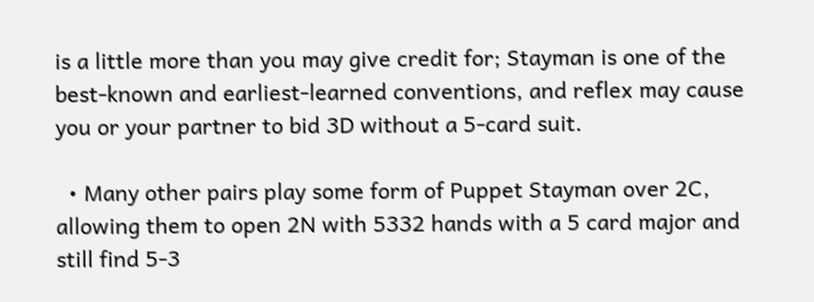is a little more than you may give credit for; Stayman is one of the best-known and earliest-learned conventions, and reflex may cause you or your partner to bid 3D without a 5-card suit.

  • Many other pairs play some form of Puppet Stayman over 2C, allowing them to open 2N with 5332 hands with a 5 card major and still find 5-3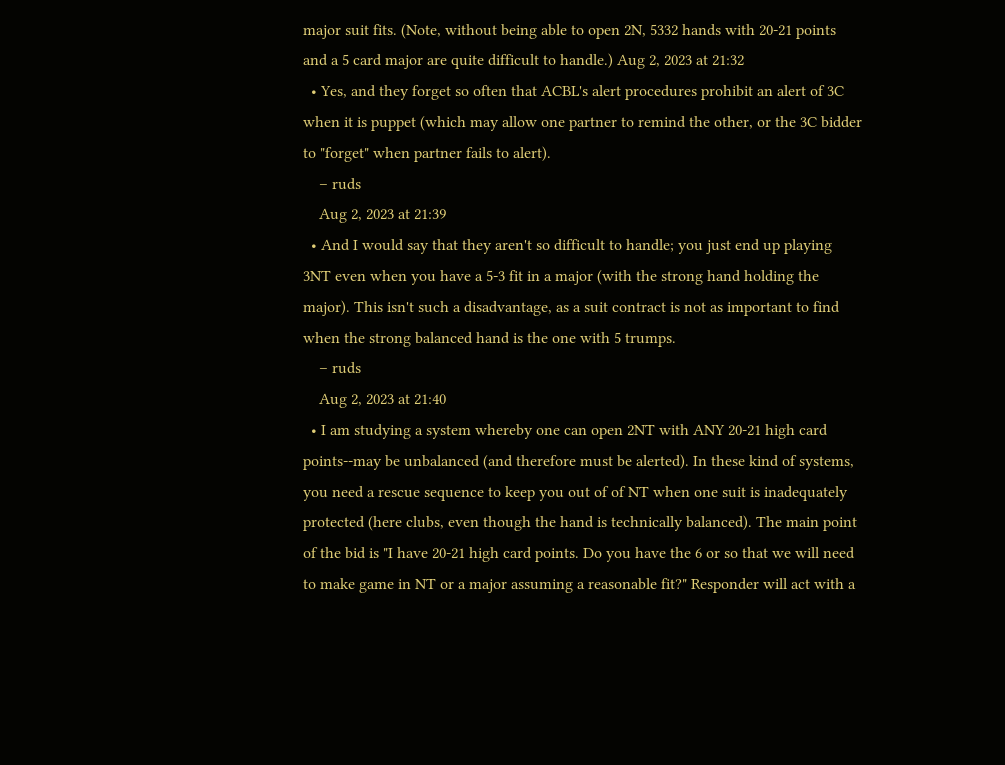major suit fits. (Note, without being able to open 2N, 5332 hands with 20-21 points and a 5 card major are quite difficult to handle.) Aug 2, 2023 at 21:32
  • Yes, and they forget so often that ACBL's alert procedures prohibit an alert of 3C when it is puppet (which may allow one partner to remind the other, or the 3C bidder to "forget" when partner fails to alert).
    – ruds
    Aug 2, 2023 at 21:39
  • And I would say that they aren't so difficult to handle; you just end up playing 3NT even when you have a 5-3 fit in a major (with the strong hand holding the major). This isn't such a disadvantage, as a suit contract is not as important to find when the strong balanced hand is the one with 5 trumps.
    – ruds
    Aug 2, 2023 at 21:40
  • I am studying a system whereby one can open 2NT with ANY 20-21 high card points--may be unbalanced (and therefore must be alerted). In these kind of systems, you need a rescue sequence to keep you out of of NT when one suit is inadequately protected (here clubs, even though the hand is technically balanced). The main point of the bid is "I have 20-21 high card points. Do you have the 6 or so that we will need to make game in NT or a major assuming a reasonable fit?" Responder will act with a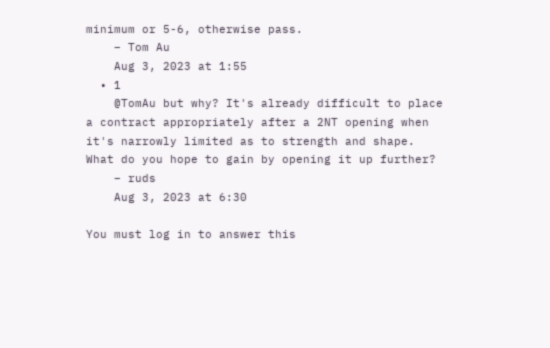minimum or 5-6, otherwise pass.
    – Tom Au
    Aug 3, 2023 at 1:55
  • 1
    @TomAu but why? It's already difficult to place a contract appropriately after a 2NT opening when it's narrowly limited as to strength and shape. What do you hope to gain by opening it up further?
    – ruds
    Aug 3, 2023 at 6:30

You must log in to answer this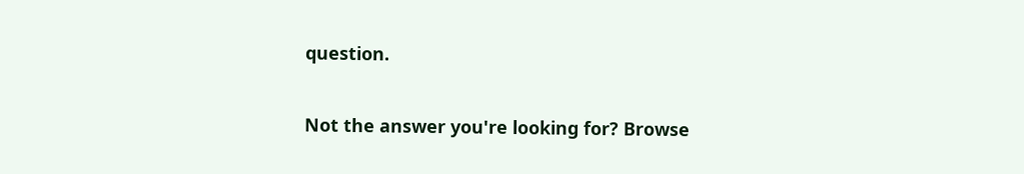question.

Not the answer you're looking for? Browse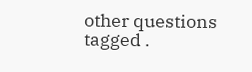other questions tagged .